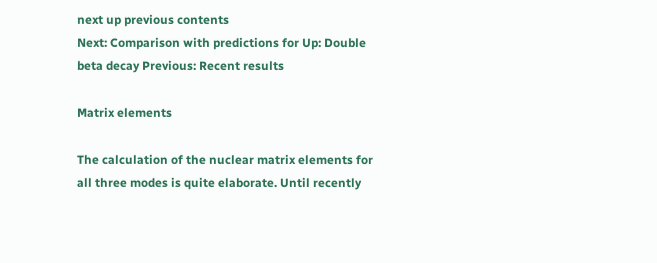next up previous contents
Next: Comparison with predictions for Up: Double beta decay Previous: Recent results

Matrix elements

The calculation of the nuclear matrix elements for all three modes is quite elaborate. Until recently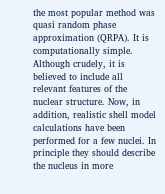the most popular method was quasi random phase approximation (QRPA). It is computationally simple. Although crudely, it is believed to include all relevant features of the nuclear structure. Now, in addition, realistic shell model calculations have been performed for a few nuclei. In principle they should describe the nucleus in more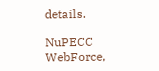details.

NuPECC WebForce,